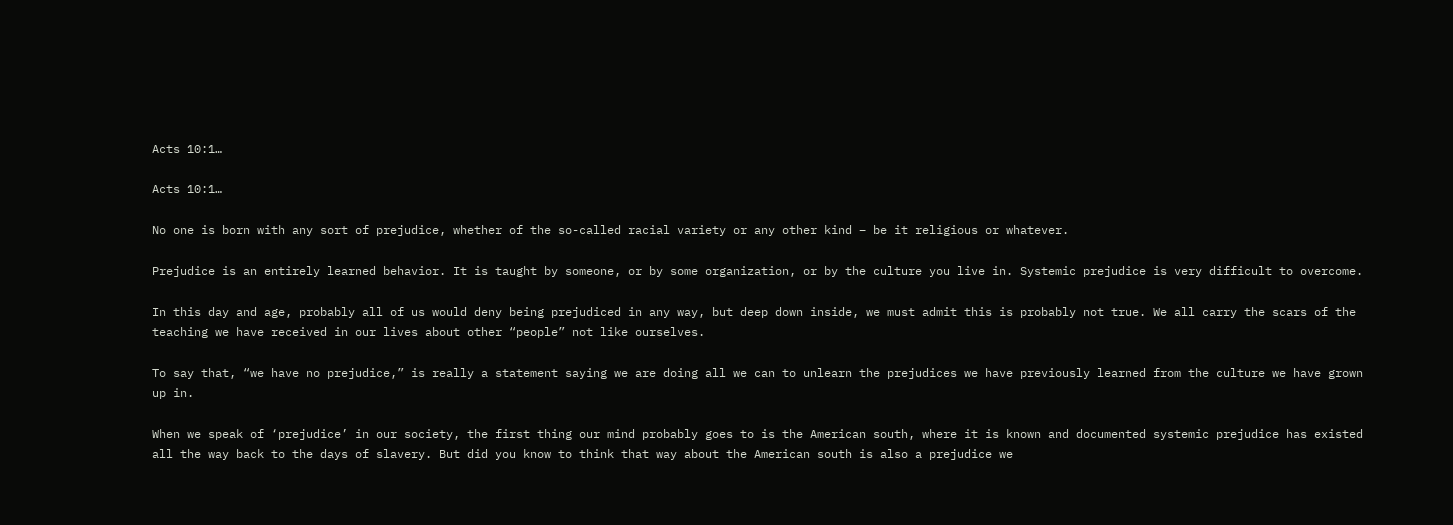Acts 10:1…

Acts 10:1…

No one is born with any sort of prejudice, whether of the so-called racial variety or any other kind – be it religious or whatever.

Prejudice is an entirely learned behavior. It is taught by someone, or by some organization, or by the culture you live in. Systemic prejudice is very difficult to overcome.

In this day and age, probably all of us would deny being prejudiced in any way, but deep down inside, we must admit this is probably not true. We all carry the scars of the teaching we have received in our lives about other “people” not like ourselves.

To say that, “we have no prejudice,” is really a statement saying we are doing all we can to unlearn the prejudices we have previously learned from the culture we have grown up in.

When we speak of ‘prejudice’ in our society, the first thing our mind probably goes to is the American south, where it is known and documented systemic prejudice has existed all the way back to the days of slavery. But did you know to think that way about the American south is also a prejudice we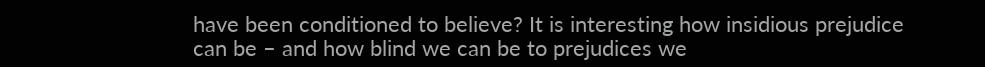have been conditioned to believe? It is interesting how insidious prejudice can be – and how blind we can be to prejudices we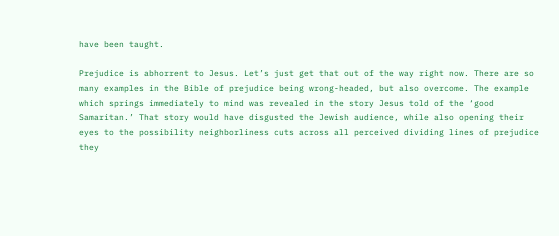have been taught.

Prejudice is abhorrent to Jesus. Let’s just get that out of the way right now. There are so many examples in the Bible of prejudice being wrong-headed, but also overcome. The example which springs immediately to mind was revealed in the story Jesus told of the ‘good Samaritan.’ That story would have disgusted the Jewish audience, while also opening their eyes to the possibility neighborliness cuts across all perceived dividing lines of prejudice they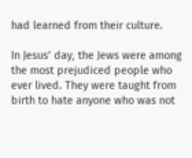had learned from their culture.

In Jesus’ day, the Jews were among the most prejudiced people who ever lived. They were taught from birth to hate anyone who was not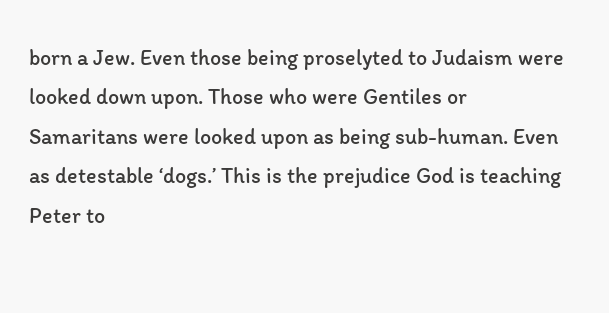born a Jew. Even those being proselyted to Judaism were looked down upon. Those who were Gentiles or Samaritans were looked upon as being sub-human. Even as detestable ‘dogs.’ This is the prejudice God is teaching Peter to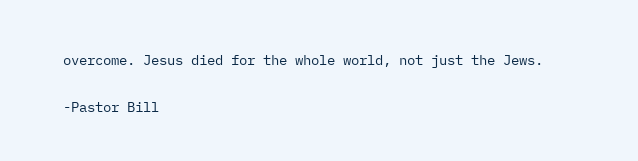overcome. Jesus died for the whole world, not just the Jews.

-Pastor Bill